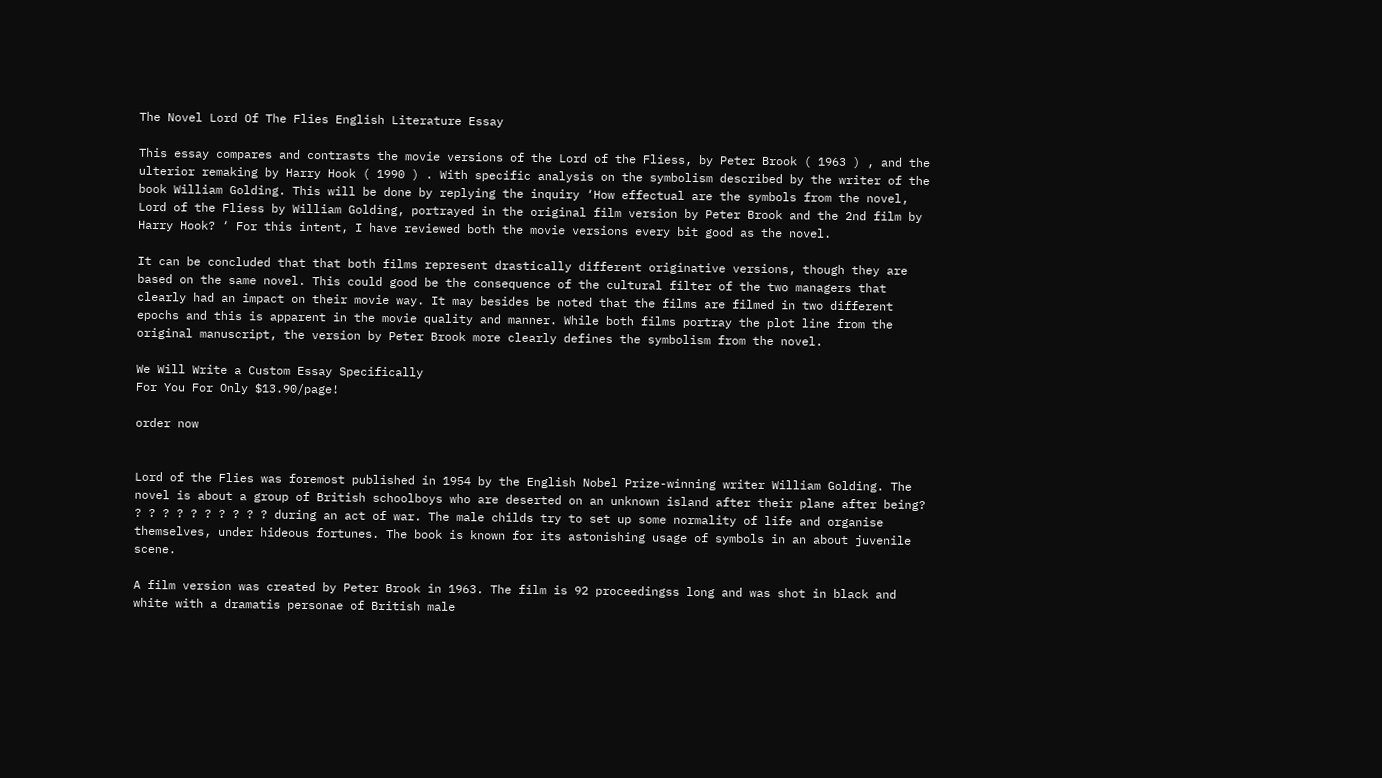The Novel Lord Of The Flies English Literature Essay

This essay compares and contrasts the movie versions of the Lord of the Fliess, by Peter Brook ( 1963 ) , and the ulterior remaking by Harry Hook ( 1990 ) . With specific analysis on the symbolism described by the writer of the book William Golding. This will be done by replying the inquiry ‘How effectual are the symbols from the novel, Lord of the Fliess by William Golding, portrayed in the original film version by Peter Brook and the 2nd film by Harry Hook? ‘ For this intent, I have reviewed both the movie versions every bit good as the novel.

It can be concluded that that both films represent drastically different originative versions, though they are based on the same novel. This could good be the consequence of the cultural filter of the two managers that clearly had an impact on their movie way. It may besides be noted that the films are filmed in two different epochs and this is apparent in the movie quality and manner. While both films portray the plot line from the original manuscript, the version by Peter Brook more clearly defines the symbolism from the novel.

We Will Write a Custom Essay Specifically
For You For Only $13.90/page!

order now


Lord of the Flies was foremost published in 1954 by the English Nobel Prize-winning writer William Golding. The novel is about a group of British schoolboys who are deserted on an unknown island after their plane after being? ? ? ? ? ? ? ? ? ? ? during an act of war. The male childs try to set up some normality of life and organise themselves, under hideous fortunes. The book is known for its astonishing usage of symbols in an about juvenile scene.

A film version was created by Peter Brook in 1963. The film is 92 proceedingss long and was shot in black and white with a dramatis personae of British male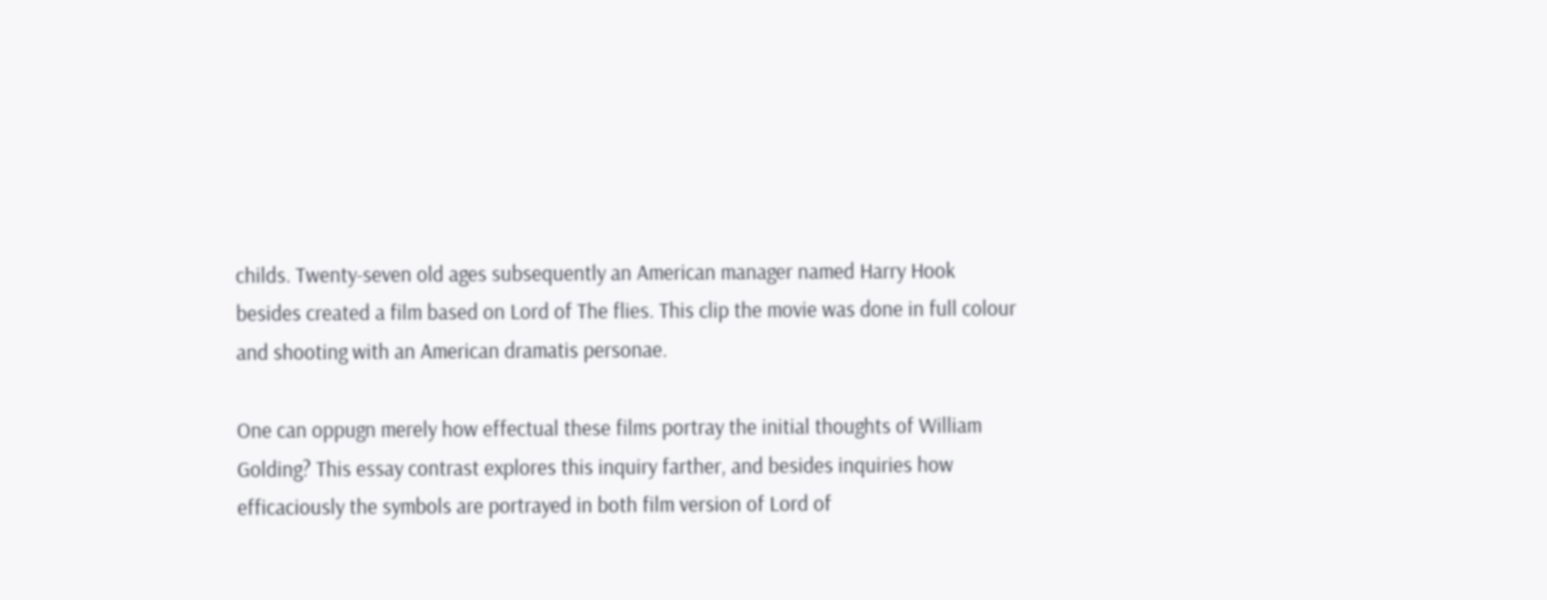childs. Twenty-seven old ages subsequently an American manager named Harry Hook besides created a film based on Lord of The flies. This clip the movie was done in full colour and shooting with an American dramatis personae.

One can oppugn merely how effectual these films portray the initial thoughts of William Golding? This essay contrast explores this inquiry farther, and besides inquiries how efficaciously the symbols are portrayed in both film version of Lord of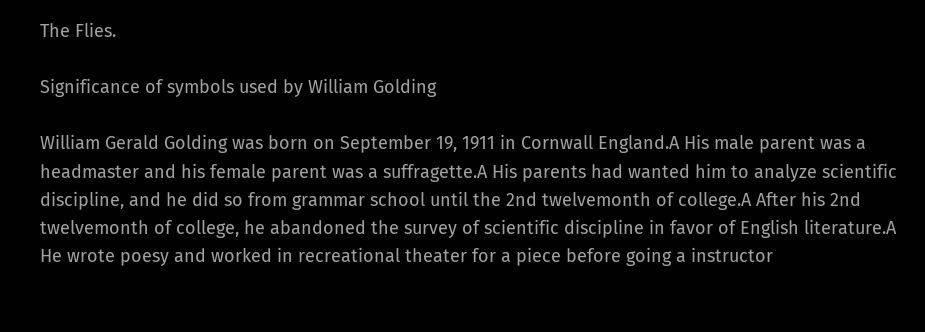The Flies.

Significance of symbols used by William Golding

William Gerald Golding was born on September 19, 1911 in Cornwall England.A His male parent was a headmaster and his female parent was a suffragette.A His parents had wanted him to analyze scientific discipline, and he did so from grammar school until the 2nd twelvemonth of college.A After his 2nd twelvemonth of college, he abandoned the survey of scientific discipline in favor of English literature.A He wrote poesy and worked in recreational theater for a piece before going a instructor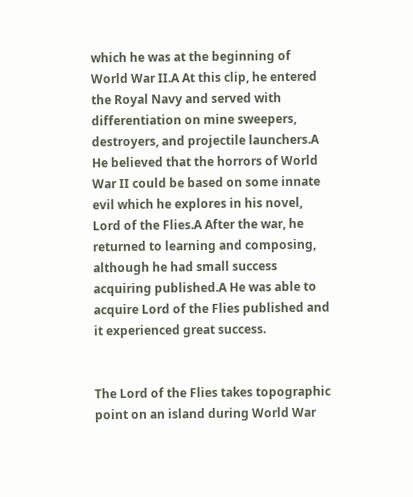which he was at the beginning of World War II.A At this clip, he entered the Royal Navy and served with differentiation on mine sweepers, destroyers, and projectile launchers.A He believed that the horrors of World War II could be based on some innate evil which he explores in his novel, Lord of the Flies.A After the war, he returned to learning and composing, although he had small success acquiring published.A He was able to acquire Lord of the Flies published and it experienced great success.


The Lord of the Flies takes topographic point on an island during World War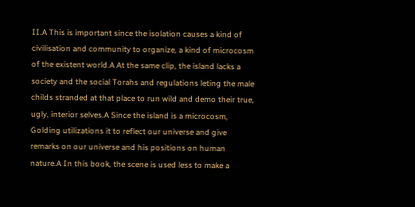II.A This is important since the isolation causes a kind of civilisation and community to organize, a kind of microcosm of the existent world.A At the same clip, the island lacks a society and the social Torahs and regulations leting the male childs stranded at that place to run wild and demo their true, ugly, interior selves.A Since the island is a microcosm, Golding utilizations it to reflect our universe and give remarks on our universe and his positions on human nature.A In this book, the scene is used less to make a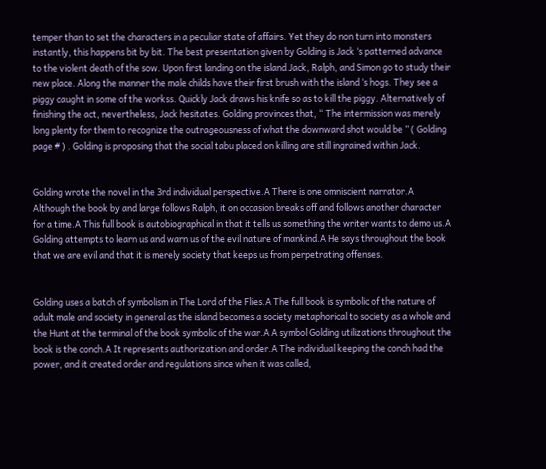temper than to set the characters in a peculiar state of affairs. Yet they do non turn into monsters instantly, this happens bit by bit. The best presentation given by Golding is Jack ‘s patterned advance to the violent death of the sow. Upon first landing on the island Jack, Ralph, and Simon go to study their new place. Along the manner the male childs have their first brush with the island ‘s hogs. They see a piggy caught in some of the workss. Quickly Jack draws his knife so as to kill the piggy. Alternatively of finishing the act, nevertheless, Jack hesitates. Golding provinces that, “ The intermission was merely long plenty for them to recognize the outrageousness of what the downward shot would be ” ( Golding page # ) . Golding is proposing that the social tabu placed on killing are still ingrained within Jack.


Golding wrote the novel in the 3rd individual perspective.A There is one omniscient narrator.A Although the book by and large follows Ralph, it on occasion breaks off and follows another character for a time.A This full book is autobiographical in that it tells us something the writer wants to demo us.A Golding attempts to learn us and warn us of the evil nature of mankind.A He says throughout the book that we are evil and that it is merely society that keeps us from perpetrating offenses.


Golding uses a batch of symbolism in The Lord of the Flies.A The full book is symbolic of the nature of adult male and society in general as the island becomes a society metaphorical to society as a whole and the Hunt at the terminal of the book symbolic of the war.A A symbol Golding utilizations throughout the book is the conch.A It represents authorization and order.A The individual keeping the conch had the power, and it created order and regulations since when it was called,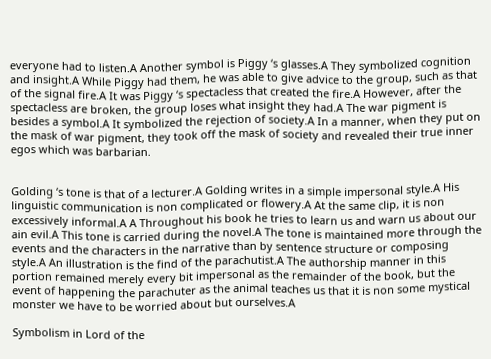everyone had to listen.A Another symbol is Piggy ‘s glasses.A They symbolized cognition and insight.A While Piggy had them, he was able to give advice to the group, such as that of the signal fire.A It was Piggy ‘s spectacless that created the fire.A However, after the spectacless are broken, the group loses what insight they had.A The war pigment is besides a symbol.A It symbolized the rejection of society.A In a manner, when they put on the mask of war pigment, they took off the mask of society and revealed their true inner egos which was barbarian.


Golding ‘s tone is that of a lecturer.A Golding writes in a simple impersonal style.A His linguistic communication is non complicated or flowery.A At the same clip, it is non excessively informal.A A Throughout his book he tries to learn us and warn us about our ain evil.A This tone is carried during the novel.A The tone is maintained more through the events and the characters in the narrative than by sentence structure or composing style.A An illustration is the find of the parachutist.A The authorship manner in this portion remained merely every bit impersonal as the remainder of the book, but the event of happening the parachuter as the animal teaches us that it is non some mystical monster we have to be worried about but ourselves.A

Symbolism in Lord of the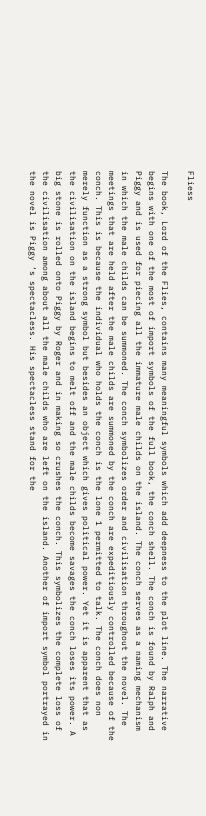Fliess

The book, Lord of the Flies, contains many meaningful symbols which add deepness to the plot line. The narrative begins with one of the most of import symbols of the full book, the conch shell. The conch is found by Ralph and Piggy and is used for piecing all the immature male childs on the island. The conch serves as a naming mechanism in which the male childs can be summoned. The conch symbolizes order and civilisation throughout the novel. The meetings that are held after the male childs are summoned by the conch are expeditiously controlled because of the conch. This is because the individual who holds the conch is the lone 1 permitted to talk. The conch does non merely function as a strong symbol but besides an object which gives political power. Yet it is apparent that as the civilisation on the island begins to melt off and the male childs become savages the conch loses its power. A big stone is rolled onto Piggy by Roger and in making so crushes the conch. This symbolizes the complete loss of the civilisation among about all the male childs who are left on the island. Another of import symbol portrayed in the novel is Piggy ‘s spectacless. His spectacless stand for the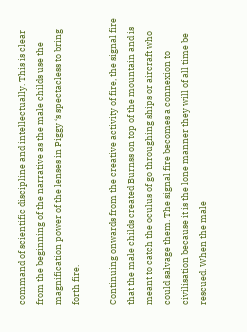command of scientific discipline and intellectually. This is clear from the beginning of the narrative as the male childs use the magnification power of the lenses in Piggy ‘s spectacless to bring forth fire.

Continuing onwards from the creative activity of fire, the signal fire that the male childs created Burnss on top of the mountain and is meant to catch the oculus of go throughing ships or aircraft who could salvage them. The signal fire becomes a connexion to civilisation because it is the lone manner they will of all time be rescued. When the male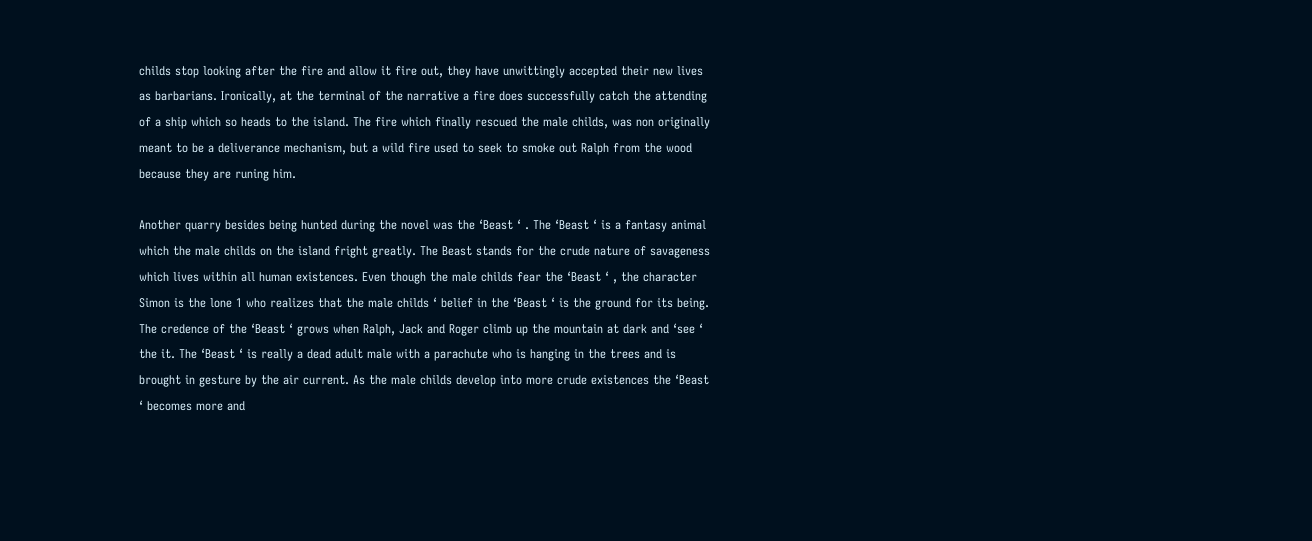childs stop looking after the fire and allow it fire out, they have unwittingly accepted their new lives as barbarians. Ironically, at the terminal of the narrative a fire does successfully catch the attending of a ship which so heads to the island. The fire which finally rescued the male childs, was non originally meant to be a deliverance mechanism, but a wild fire used to seek to smoke out Ralph from the wood because they are runing him.

Another quarry besides being hunted during the novel was the ‘Beast ‘ . The ‘Beast ‘ is a fantasy animal which the male childs on the island fright greatly. The Beast stands for the crude nature of savageness which lives within all human existences. Even though the male childs fear the ‘Beast ‘ , the character Simon is the lone 1 who realizes that the male childs ‘ belief in the ‘Beast ‘ is the ground for its being. The credence of the ‘Beast ‘ grows when Ralph, Jack and Roger climb up the mountain at dark and ‘see ‘ the it. The ‘Beast ‘ is really a dead adult male with a parachute who is hanging in the trees and is brought in gesture by the air current. As the male childs develop into more crude existences the ‘Beast ‘ becomes more and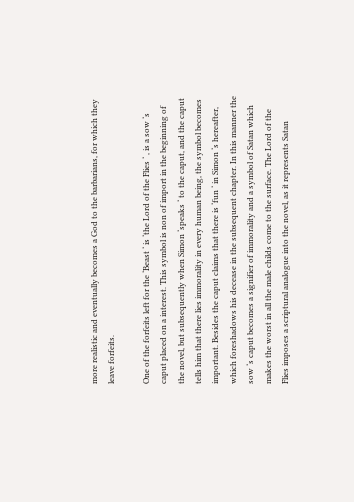more realistic and eventually becomes a God to the barbarians, for which they leave forfeits.

One of the forfeits left for the ‘Beast ‘ is ‘the Lord of the Flies ‘ , is a sow ‘s caput placed on a interest. This symbol is non of import in the beginning of the novel, but subsequently when Simon ‘speaks ‘ to the caput, and the caput tells him that there lies immorality in every human being, the symbol becomes important. Besides the caput claims that there is ‘fun ‘ in Simon ‘s hereafter, which foreshadows his decease in the subsequent chapter. In this manner the sow ‘s caput becomes a signifier of immorality and a symbol of Satan which makes the worst in all the male childs come to the surface. The Lord of the Flies imposes a scriptural analogue into the novel, as it represents Satan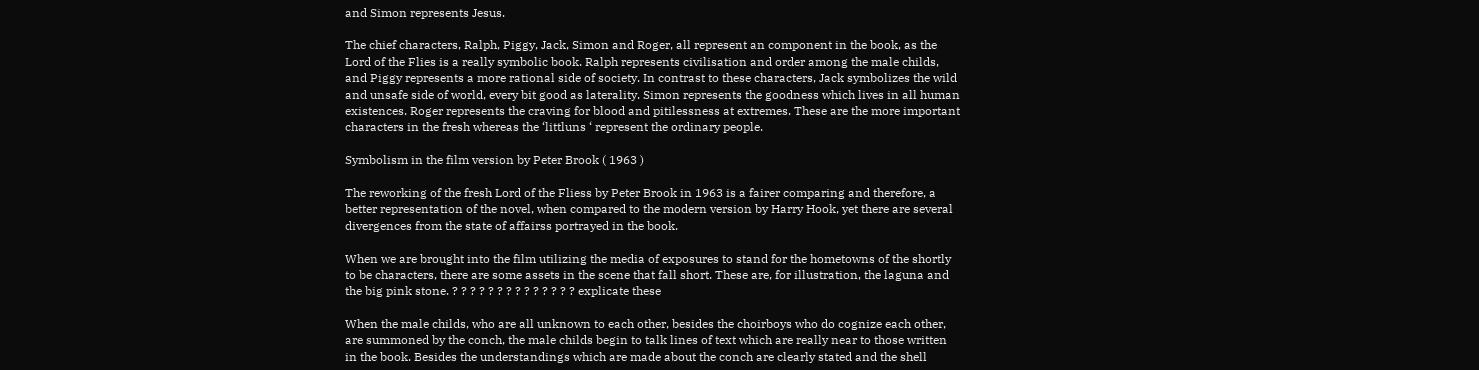and Simon represents Jesus.

The chief characters, Ralph, Piggy, Jack, Simon and Roger, all represent an component in the book, as the Lord of the Flies is a really symbolic book. Ralph represents civilisation and order among the male childs, and Piggy represents a more rational side of society. In contrast to these characters, Jack symbolizes the wild and unsafe side of world, every bit good as laterality. Simon represents the goodness which lives in all human existences. Roger represents the craving for blood and pitilessness at extremes. These are the more important characters in the fresh whereas the ‘littluns ‘ represent the ordinary people.

Symbolism in the film version by Peter Brook ( 1963 )

The reworking of the fresh Lord of the Fliess by Peter Brook in 1963 is a fairer comparing and therefore, a better representation of the novel, when compared to the modern version by Harry Hook, yet there are several divergences from the state of affairss portrayed in the book.

When we are brought into the film utilizing the media of exposures to stand for the hometowns of the shortly to be characters, there are some assets in the scene that fall short. These are, for illustration, the laguna and the big pink stone. ? ? ? ? ? ? ? ? ? ? ? ? ? ? explicate these

When the male childs, who are all unknown to each other, besides the choirboys who do cognize each other, are summoned by the conch, the male childs begin to talk lines of text which are really near to those written in the book. Besides the understandings which are made about the conch are clearly stated and the shell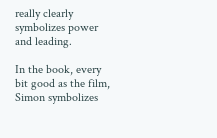really clearly symbolizes power and leading.

In the book, every bit good as the film, Simon symbolizes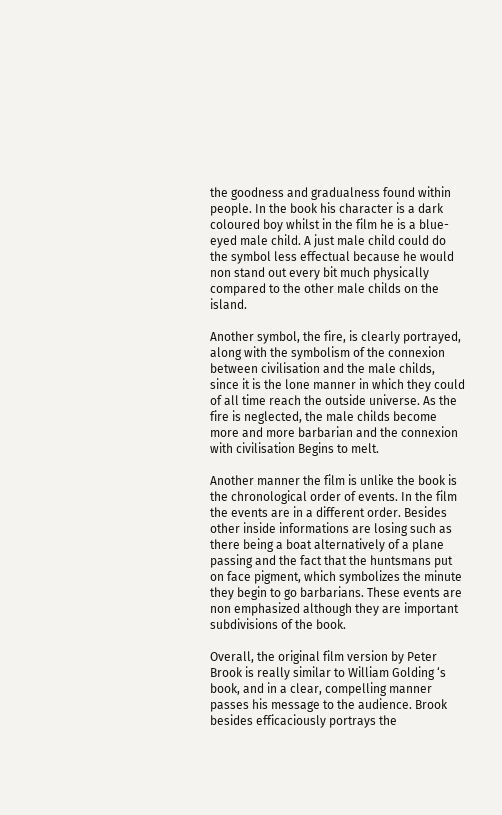the goodness and gradualness found within people. In the book his character is a dark coloured boy whilst in the film he is a blue-eyed male child. A just male child could do the symbol less effectual because he would non stand out every bit much physically compared to the other male childs on the island.

Another symbol, the fire, is clearly portrayed, along with the symbolism of the connexion between civilisation and the male childs, since it is the lone manner in which they could of all time reach the outside universe. As the fire is neglected, the male childs become more and more barbarian and the connexion with civilisation Begins to melt.

Another manner the film is unlike the book is the chronological order of events. In the film the events are in a different order. Besides other inside informations are losing such as there being a boat alternatively of a plane passing and the fact that the huntsmans put on face pigment, which symbolizes the minute they begin to go barbarians. These events are non emphasized although they are important subdivisions of the book.

Overall, the original film version by Peter Brook is really similar to William Golding ‘s book, and in a clear, compelling manner passes his message to the audience. Brook besides efficaciously portrays the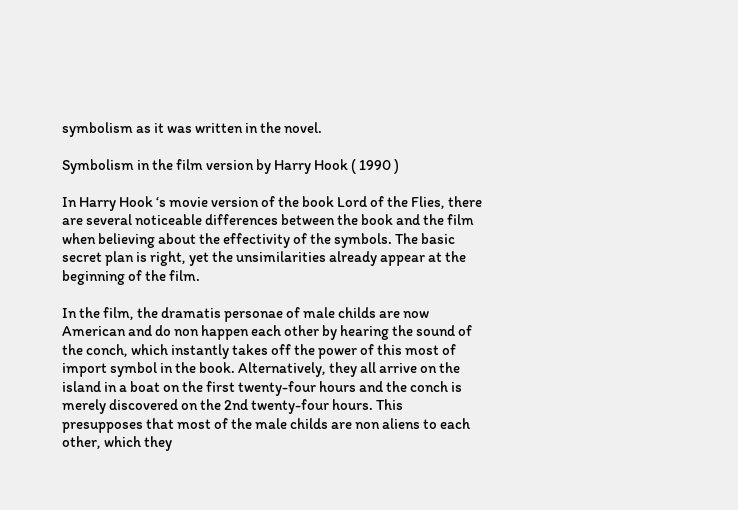symbolism as it was written in the novel.

Symbolism in the film version by Harry Hook ( 1990 )

In Harry Hook ‘s movie version of the book Lord of the Flies, there are several noticeable differences between the book and the film when believing about the effectivity of the symbols. The basic secret plan is right, yet the unsimilarities already appear at the beginning of the film.

In the film, the dramatis personae of male childs are now American and do non happen each other by hearing the sound of the conch, which instantly takes off the power of this most of import symbol in the book. Alternatively, they all arrive on the island in a boat on the first twenty-four hours and the conch is merely discovered on the 2nd twenty-four hours. This presupposes that most of the male childs are non aliens to each other, which they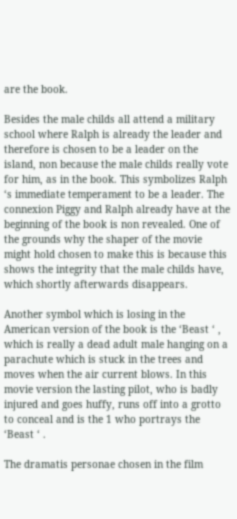are the book.

Besides the male childs all attend a military school where Ralph is already the leader and therefore is chosen to be a leader on the island, non because the male childs really vote for him, as in the book. This symbolizes Ralph ‘s immediate temperament to be a leader. The connexion Piggy and Ralph already have at the beginning of the book is non revealed. One of the grounds why the shaper of the movie might hold chosen to make this is because this shows the integrity that the male childs have, which shortly afterwards disappears.

Another symbol which is losing in the American version of the book is the ‘Beast ‘ , which is really a dead adult male hanging on a parachute which is stuck in the trees and moves when the air current blows. In this movie version the lasting pilot, who is badly injured and goes huffy, runs off into a grotto to conceal and is the 1 who portrays the ‘Beast ‘ .

The dramatis personae chosen in the film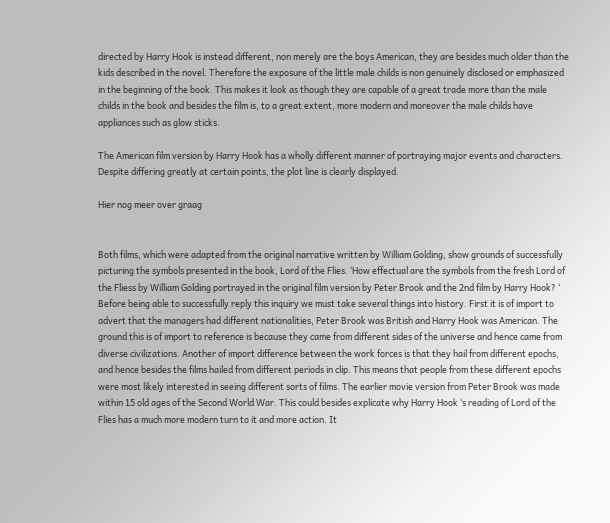directed by Harry Hook is instead different, non merely are the boys American, they are besides much older than the kids described in the novel. Therefore the exposure of the little male childs is non genuinely disclosed or emphasized in the beginning of the book. This makes it look as though they are capable of a great trade more than the male childs in the book and besides the film is, to a great extent, more modern and moreover the male childs have appliances such as glow sticks.

The American film version by Harry Hook has a wholly different manner of portraying major events and characters. Despite differing greatly at certain points, the plot line is clearly displayed.

Hier nog meer over graag


Both films, which were adapted from the original narrative written by William Golding, show grounds of successfully picturing the symbols presented in the book, Lord of the Flies. ‘How effectual are the symbols from the fresh Lord of the Fliess by William Golding portrayed in the original film version by Peter Brook and the 2nd film by Harry Hook? ‘ Before being able to successfully reply this inquiry we must take several things into history. First it is of import to advert that the managers had different nationalities, Peter Brook was British and Harry Hook was American. The ground this is of import to reference is because they came from different sides of the universe and hence came from diverse civilizations. Another of import difference between the work forces is that they hail from different epochs, and hence besides the films hailed from different periods in clip. This means that people from these different epochs were most likely interested in seeing different sorts of films. The earlier movie version from Peter Brook was made within 15 old ages of the Second World War. This could besides explicate why Harry Hook ‘s reading of Lord of the Flies has a much more modern turn to it and more action. It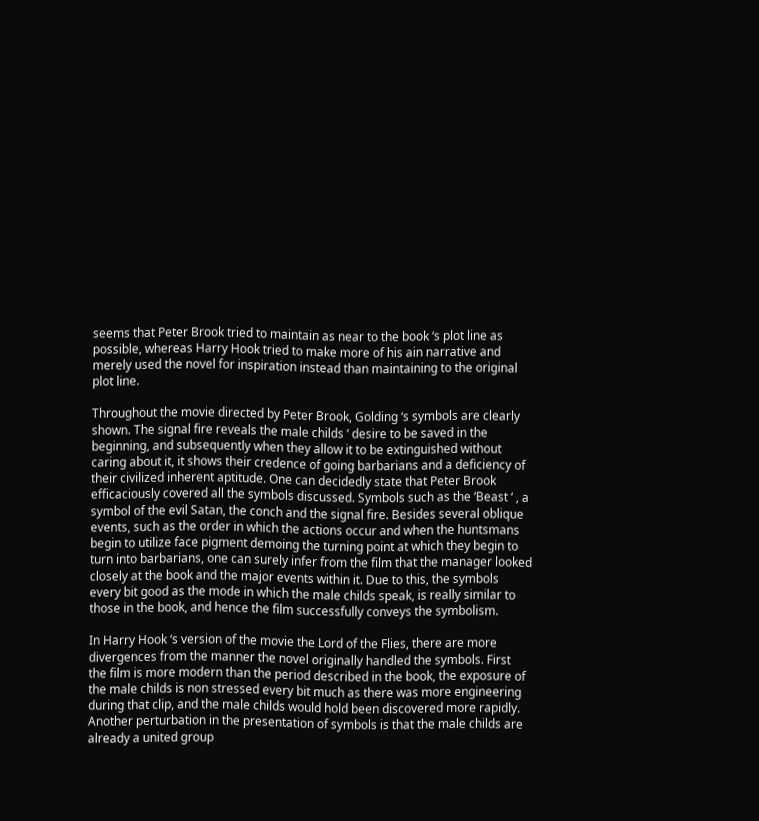seems that Peter Brook tried to maintain as near to the book ‘s plot line as possible, whereas Harry Hook tried to make more of his ain narrative and merely used the novel for inspiration instead than maintaining to the original plot line.

Throughout the movie directed by Peter Brook, Golding ‘s symbols are clearly shown. The signal fire reveals the male childs ‘ desire to be saved in the beginning, and subsequently when they allow it to be extinguished without caring about it, it shows their credence of going barbarians and a deficiency of their civilized inherent aptitude. One can decidedly state that Peter Brook efficaciously covered all the symbols discussed. Symbols such as the ‘Beast ‘ , a symbol of the evil Satan, the conch and the signal fire. Besides several oblique events, such as the order in which the actions occur and when the huntsmans begin to utilize face pigment demoing the turning point at which they begin to turn into barbarians, one can surely infer from the film that the manager looked closely at the book and the major events within it. Due to this, the symbols every bit good as the mode in which the male childs speak, is really similar to those in the book, and hence the film successfully conveys the symbolism.

In Harry Hook ‘s version of the movie the Lord of the Flies, there are more divergences from the manner the novel originally handled the symbols. First the film is more modern than the period described in the book, the exposure of the male childs is non stressed every bit much as there was more engineering during that clip, and the male childs would hold been discovered more rapidly. Another perturbation in the presentation of symbols is that the male childs are already a united group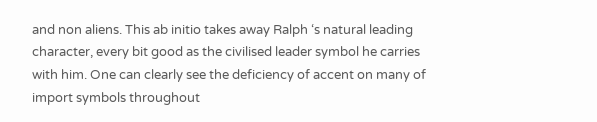and non aliens. This ab initio takes away Ralph ‘s natural leading character, every bit good as the civilised leader symbol he carries with him. One can clearly see the deficiency of accent on many of import symbols throughout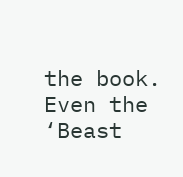the book. Even the ‘Beast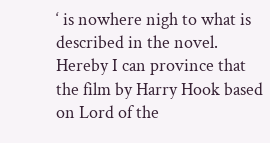‘ is nowhere nigh to what is described in the novel. Hereby I can province that the film by Harry Hook based on Lord of the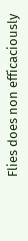Flies does non efficaciously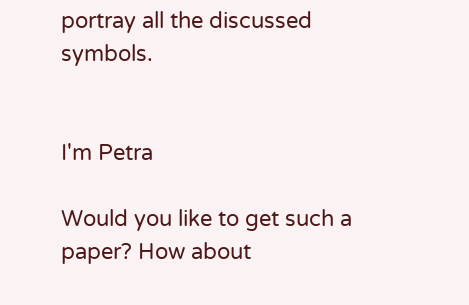portray all the discussed symbols.


I'm Petra

Would you like to get such a paper? How about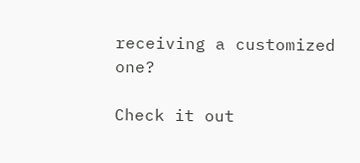receiving a customized one?

Check it out